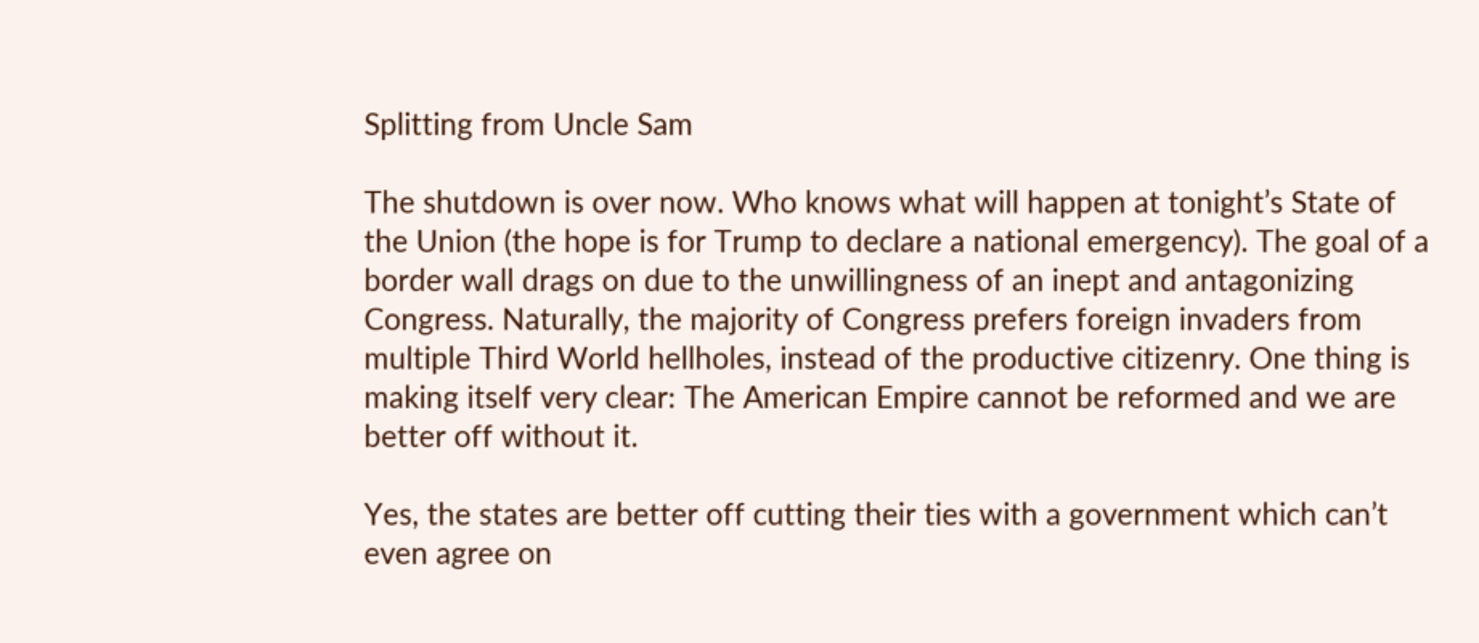Splitting from Uncle Sam

The shutdown is over now. Who knows what will happen at tonight’s State of the Union (the hope is for Trump to declare a national emergency). The goal of a border wall drags on due to the unwillingness of an inept and antagonizing Congress. Naturally, the majority of Congress prefers foreign invaders from multiple Third World hellholes, instead of the productive citizenry. One thing is making itself very clear: The American Empire cannot be reformed and we are better off without it.

Yes, the states are better off cutting their ties with a government which can’t even agree on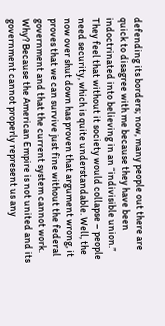defending its borders; now, many people out there are quick to disagree with me because they have been indoctrinated into believing in an “indivisible union.” They feel that without it society would collapse – people need security, which is quite understandable. Well, the now over shut down has proven that argument wrong, it proves that we can survive just fine without the federal government and that the current system cannot work. Why? Because the American Empire is not united and its government cannot properly represent us any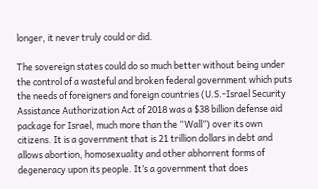longer, it never truly could or did.

The sovereign states could do so much better without being under the control of a wasteful and broken federal government which puts the needs of foreigners and foreign countries (U.S.-Israel Security Assistance Authorization Act of 2018 was a $38 billion defense aid package for Israel, much more than the “Wall”) over its own citizens. It is a government that is 21 trillion dollars in debt and allows abortion, homosexuality and other abhorrent forms of degeneracy upon its people. It’s a government that does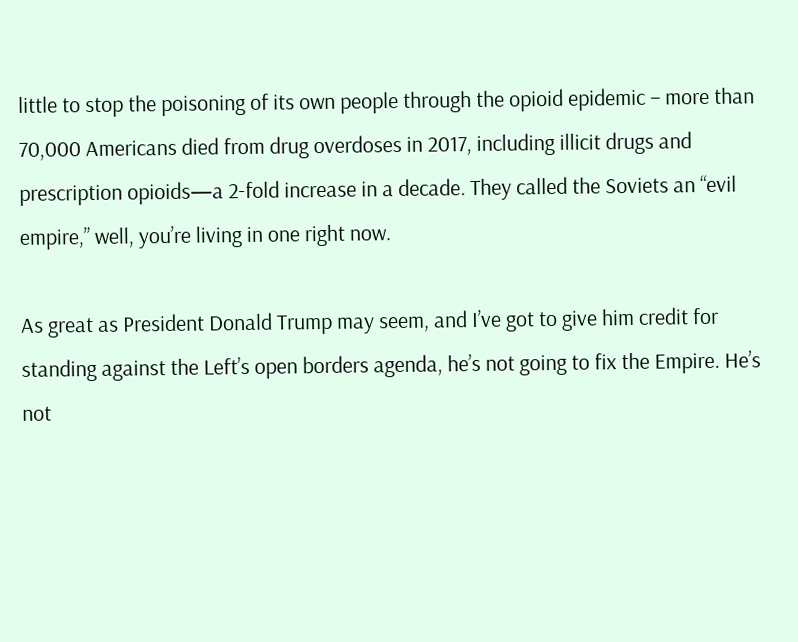little to stop the poisoning of its own people through the opioid epidemic – more than 70,000 Americans died from drug overdoses in 2017, including illicit drugs and prescription opioids—a 2-fold increase in a decade. They called the Soviets an “evil empire,” well, you’re living in one right now.

As great as President Donald Trump may seem, and I’ve got to give him credit for standing against the Left’s open borders agenda, he’s not going to fix the Empire. He’s not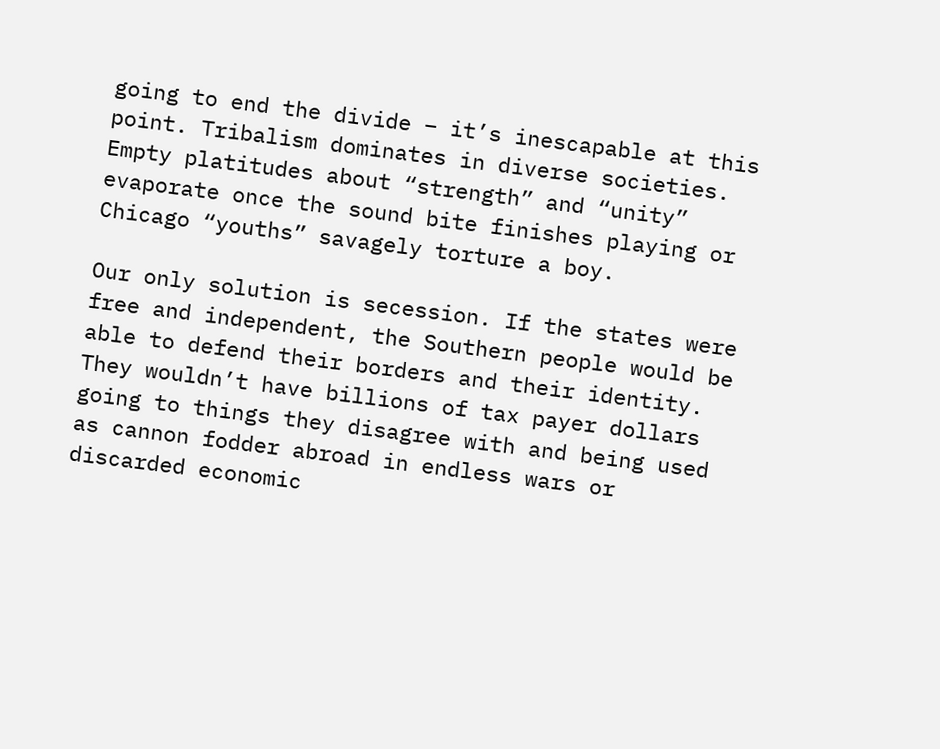going to end the divide – it’s inescapable at this point. Tribalism dominates in diverse societies. Empty platitudes about “strength” and “unity” evaporate once the sound bite finishes playing or Chicago “youths” savagely torture a boy.

Our only solution is secession. If the states were free and independent, the Southern people would be able to defend their borders and their identity. They wouldn’t have billions of tax payer dollars going to things they disagree with and being used as cannon fodder abroad in endless wars or discarded economic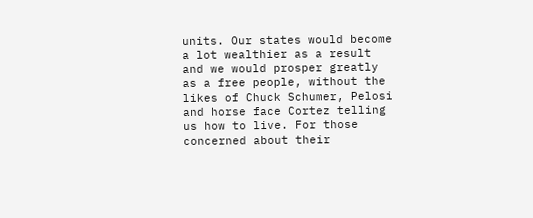units. Our states would become a lot wealthier as a result and we would prosper greatly as a free people, without the likes of Chuck Schumer, Pelosi and horse face Cortez telling us how to live. For those concerned about their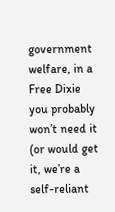government welfare, in a Free Dixie you probably won’t need it (or would get it, we’re a self-reliant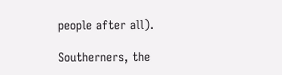people after all).

Southerners, the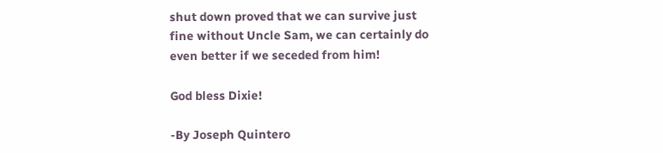shut down proved that we can survive just fine without Uncle Sam, we can certainly do even better if we seceded from him!

God bless Dixie!

-By Joseph Quintero